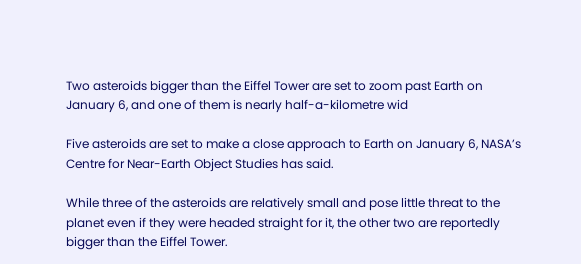Two asteroids bigger than the Eiffel Tower are set to zoom past Earth on January 6, and one of them is nearly half-a-kilometre wid

Five asteroids are set to make a close approach to Earth on January 6, NASA’s Centre for Near-Earth Object Studies has said.

While three of the asteroids are relatively small and pose little threat to the planet even if they were headed straight for it, the other two are reportedly bigger than the Eiffel Tower.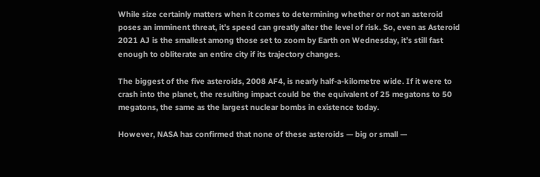While size certainly matters when it comes to determining whether or not an asteroid poses an imminent threat, it’s speed can greatly alter the level of risk. So, even as Asteroid 2021 AJ is the smallest among those set to zoom by Earth on Wednesday, it’s still fast enough to obliterate an entire city if its trajectory changes.

The biggest of the five asteroids, 2008 AF4, is nearly half-a-kilometre wide. If it were to crash into the planet, the resulting impact could be the equivalent of 25 megatons to 50 megatons, the same as the largest nuclear bombs in existence today.

However, NASA has confirmed that none of these asteroids — big or small —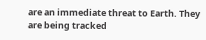are an immediate threat to Earth. They are being tracked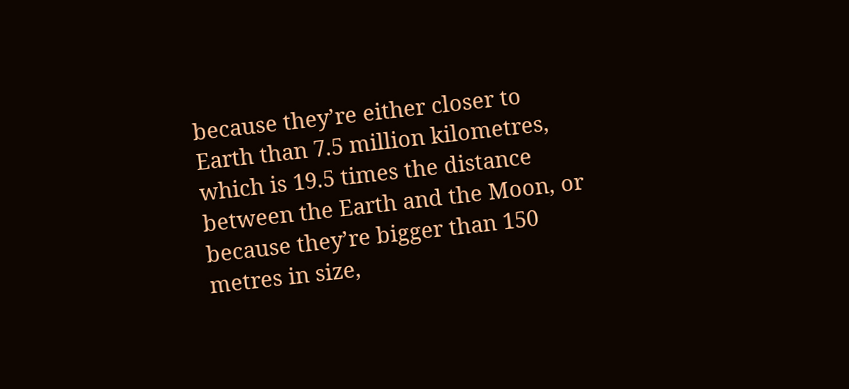because they’re either closer to Earth than 7.5 million kilometres, which is 19.5 times the distance between the Earth and the Moon, or because they’re bigger than 150 metres in size,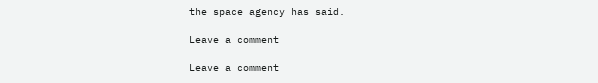the space agency has said.

Leave a comment

Leave a comment